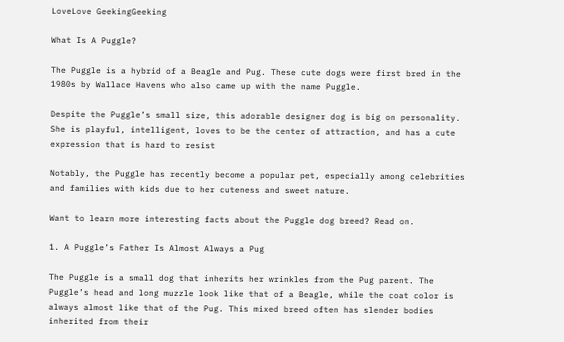LoveLove GeekingGeeking

What Is A Puggle?

The Puggle is a hybrid of a Beagle and Pug. These cute dogs were first bred in the 1980s by Wallace Havens who also came up with the name Puggle.

Despite the Puggle’s small size, this adorable designer dog is big on personality. She is playful, intelligent, loves to be the center of attraction, and has a cute expression that is hard to resist

Notably, the Puggle has recently become a popular pet, especially among celebrities and families with kids due to her cuteness and sweet nature.

Want to learn more interesting facts about the Puggle dog breed? Read on.

1. A Puggle’s Father Is Almost Always a Pug

The Puggle is a small dog that inherits her wrinkles from the Pug parent. The Puggle’s head and long muzzle look like that of a Beagle, while the coat color is always almost like that of the Pug. This mixed breed often has slender bodies inherited from their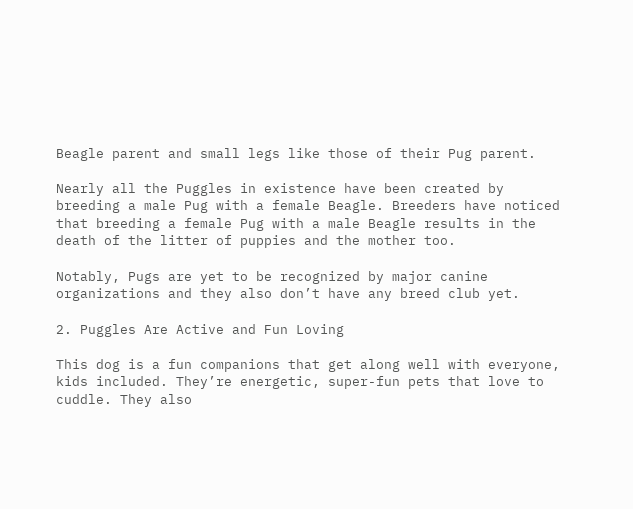Beagle parent and small legs like those of their Pug parent.

Nearly all the Puggles in existence have been created by breeding a male Pug with a female Beagle. Breeders have noticed that breeding a female Pug with a male Beagle results in the death of the litter of puppies and the mother too.

Notably, Pugs are yet to be recognized by major canine organizations and they also don’t have any breed club yet.

2. Puggles Are Active and Fun Loving

This dog is a fun companions that get along well with everyone, kids included. They’re energetic, super-fun pets that love to cuddle. They also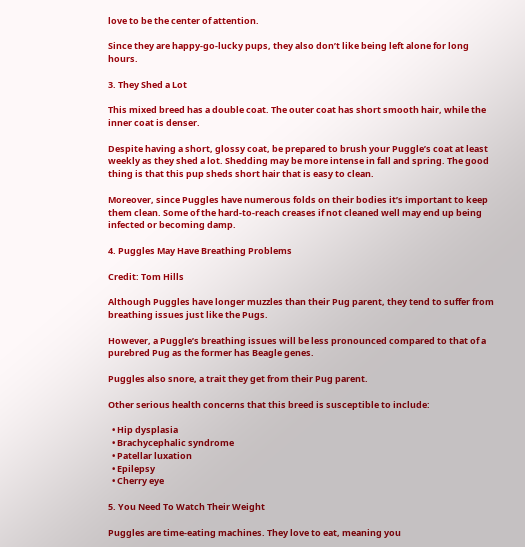love to be the center of attention.

Since they are happy-go-lucky pups, they also don’t like being left alone for long hours.

3. They Shed a Lot

This mixed breed has a double coat. The outer coat has short smooth hair, while the inner coat is denser.

Despite having a short, glossy coat, be prepared to brush your Puggle’s coat at least weekly as they shed a lot. Shedding may be more intense in fall and spring. The good thing is that this pup sheds short hair that is easy to clean.

Moreover, since Puggles have numerous folds on their bodies it’s important to keep them clean. Some of the hard-to-reach creases if not cleaned well may end up being infected or becoming damp.

4. Puggles May Have Breathing Problems

Credit: Tom Hills

Although Puggles have longer muzzles than their Pug parent, they tend to suffer from breathing issues just like the Pugs.

However, a Puggle’s breathing issues will be less pronounced compared to that of a purebred Pug as the former has Beagle genes.

Puggles also snore, a trait they get from their Pug parent.

Other serious health concerns that this breed is susceptible to include:

  • Hip dysplasia
  • Brachycephalic syndrome
  • Patellar luxation
  • Epilepsy
  • Cherry eye

5. You Need To Watch Their Weight

Puggles are time-eating machines. They love to eat, meaning you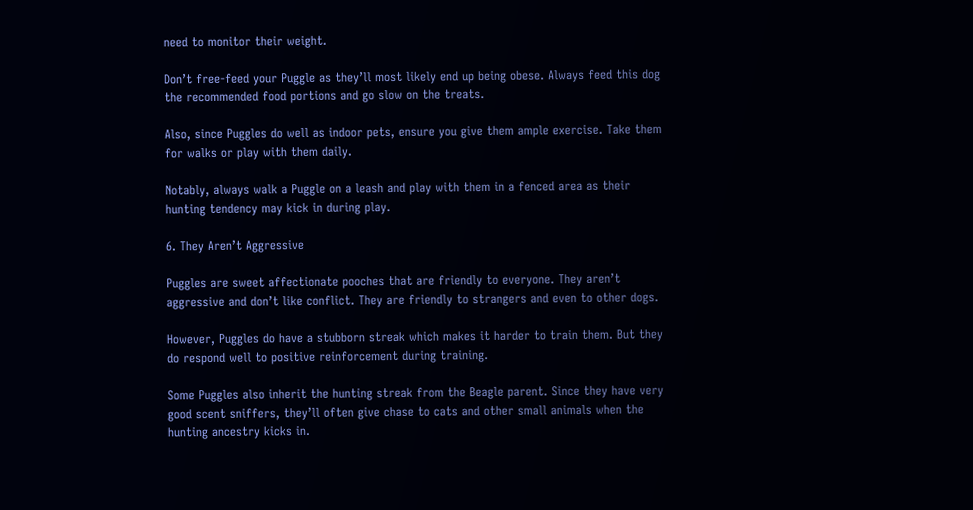need to monitor their weight.

Don’t free-feed your Puggle as they’ll most likely end up being obese. Always feed this dog the recommended food portions and go slow on the treats.

Also, since Puggles do well as indoor pets, ensure you give them ample exercise. Take them for walks or play with them daily.

Notably, always walk a Puggle on a leash and play with them in a fenced area as their hunting tendency may kick in during play.

6. They Aren’t Aggressive

Puggles are sweet affectionate pooches that are friendly to everyone. They aren’t aggressive and don’t like conflict. They are friendly to strangers and even to other dogs.

However, Puggles do have a stubborn streak which makes it harder to train them. But they do respond well to positive reinforcement during training.

Some Puggles also inherit the hunting streak from the Beagle parent. Since they have very good scent sniffers, they’ll often give chase to cats and other small animals when the hunting ancestry kicks in.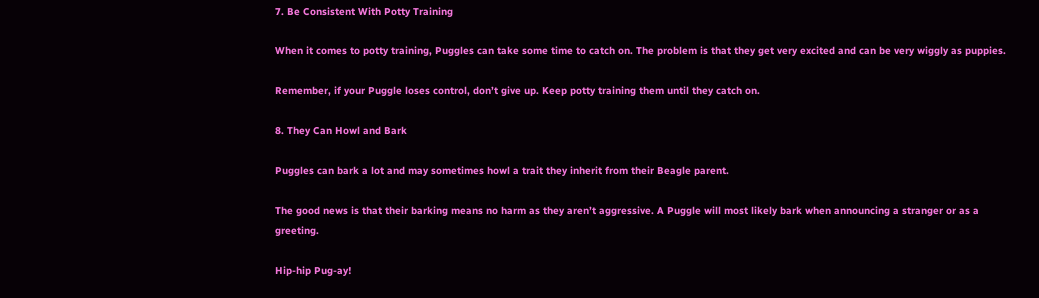7. Be Consistent With Potty Training

When it comes to potty training, Puggles can take some time to catch on. The problem is that they get very excited and can be very wiggly as puppies.

Remember, if your Puggle loses control, don’t give up. Keep potty training them until they catch on.

8. They Can Howl and Bark

Puggles can bark a lot and may sometimes howl a trait they inherit from their Beagle parent.

The good news is that their barking means no harm as they aren’t aggressive. A Puggle will most likely bark when announcing a stranger or as a greeting.

Hip-hip Pug-ay!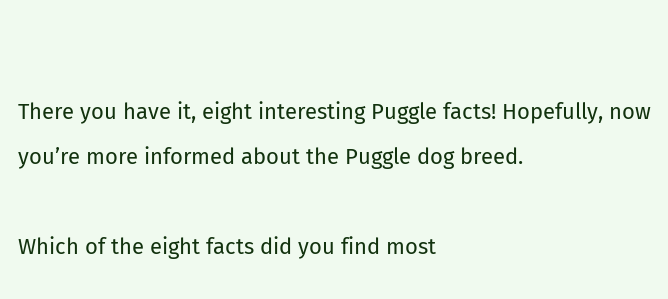There you have it, eight interesting Puggle facts! Hopefully, now you’re more informed about the Puggle dog breed.

Which of the eight facts did you find most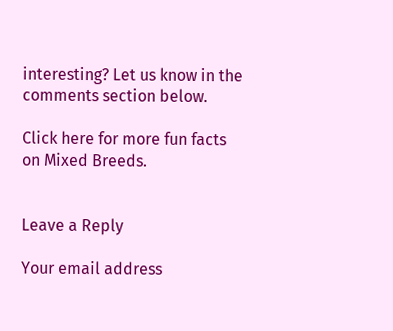interesting? Let us know in the comments section below.

Click here for more fun facts on Mixed Breeds.


Leave a Reply

Your email address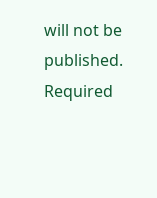will not be published. Required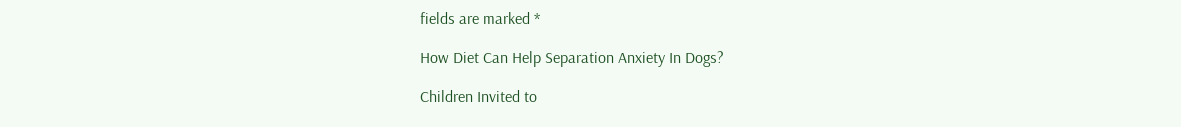fields are marked *

How Diet Can Help Separation Anxiety In Dogs?

Children Invited to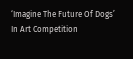‘Imagine The Future Of Dogs’ In Art Competition